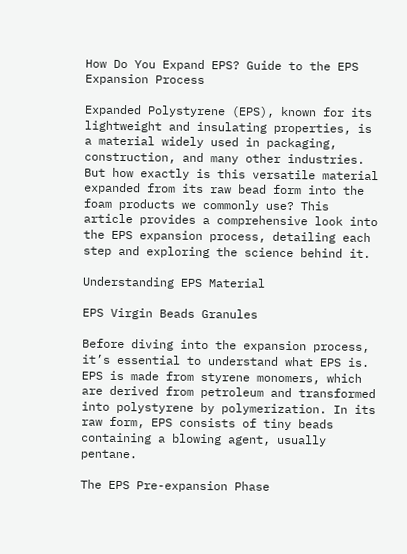How Do You Expand EPS? Guide to the EPS Expansion Process

Expanded Polystyrene (EPS), known for its lightweight and insulating properties, is a material widely used in packaging, construction, and many other industries. But how exactly is this versatile material expanded from its raw bead form into the foam products we commonly use? This article provides a comprehensive look into the EPS expansion process, detailing each step and exploring the science behind it.

Understanding EPS Material

EPS Virgin Beads Granules

Before diving into the expansion process, it’s essential to understand what EPS is. EPS is made from styrene monomers, which are derived from petroleum and transformed into polystyrene by polymerization. In its raw form, EPS consists of tiny beads containing a blowing agent, usually pentane.

The EPS Pre-expansion Phase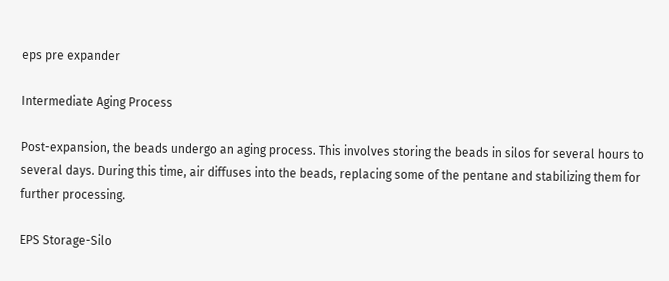eps pre expander

Intermediate Aging Process

Post-expansion, the beads undergo an aging process. This involves storing the beads in silos for several hours to several days. During this time, air diffuses into the beads, replacing some of the pentane and stabilizing them for further processing.

EPS Storage-Silo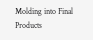Molding into Final Products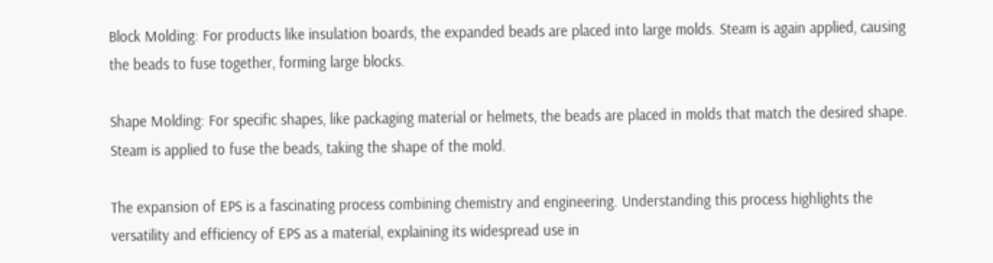Block Molding: For products like insulation boards, the expanded beads are placed into large molds. Steam is again applied, causing the beads to fuse together, forming large blocks.

Shape Molding: For specific shapes, like packaging material or helmets, the beads are placed in molds that match the desired shape. Steam is applied to fuse the beads, taking the shape of the mold.

The expansion of EPS is a fascinating process combining chemistry and engineering. Understanding this process highlights the versatility and efficiency of EPS as a material, explaining its widespread use in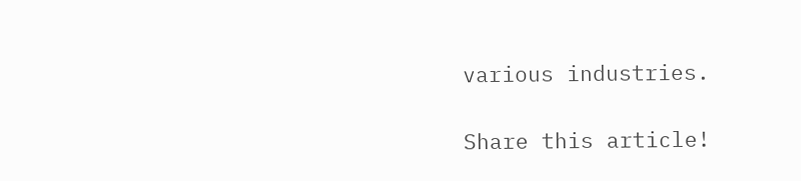various industries.

Share this article!